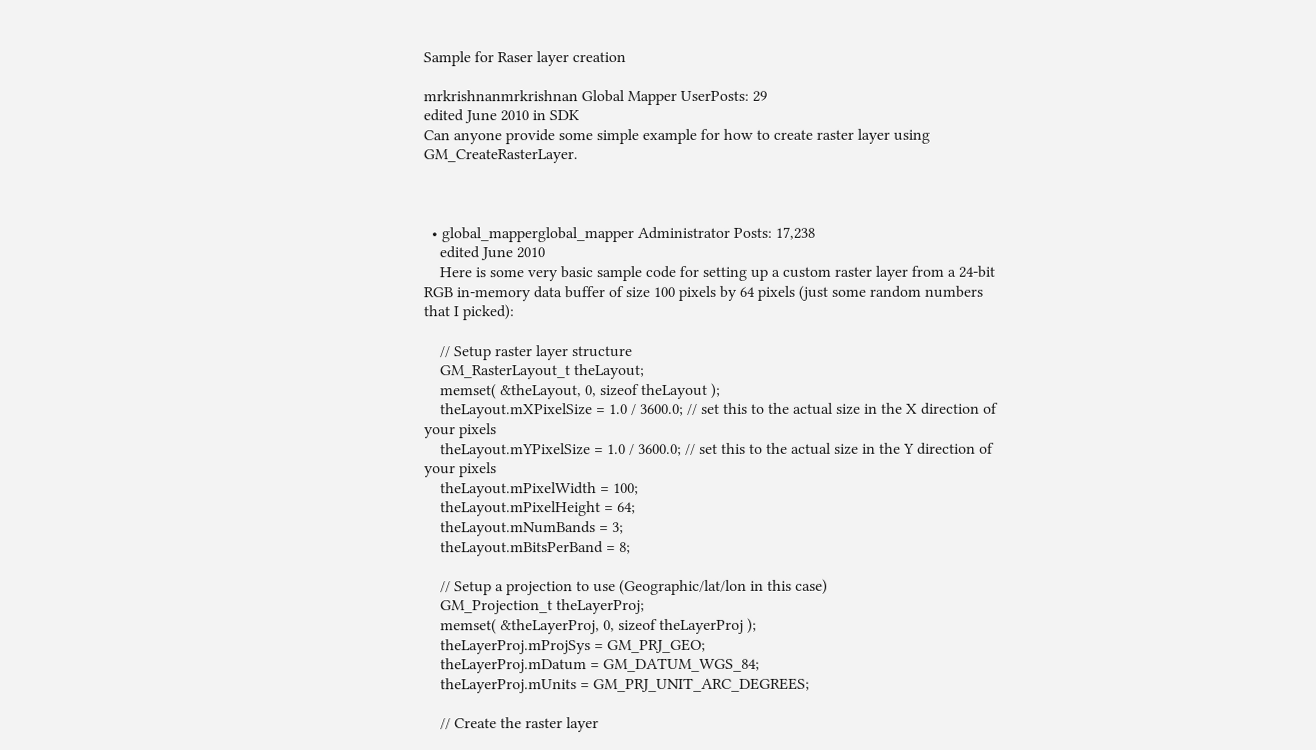Sample for Raser layer creation

mrkrishnanmrkrishnan Global Mapper UserPosts: 29
edited June 2010 in SDK
Can anyone provide some simple example for how to create raster layer using GM_CreateRasterLayer.



  • global_mapperglobal_mapper Administrator Posts: 17,238
    edited June 2010
    Here is some very basic sample code for setting up a custom raster layer from a 24-bit RGB in-memory data buffer of size 100 pixels by 64 pixels (just some random numbers that I picked):

    // Setup raster layer structure
    GM_RasterLayout_t theLayout;
    memset( &theLayout, 0, sizeof theLayout );
    theLayout.mXPixelSize = 1.0 / 3600.0; // set this to the actual size in the X direction of your pixels
    theLayout.mYPixelSize = 1.0 / 3600.0; // set this to the actual size in the Y direction of your pixels
    theLayout.mPixelWidth = 100;
    theLayout.mPixelHeight = 64;
    theLayout.mNumBands = 3;
    theLayout.mBitsPerBand = 8;

    // Setup a projection to use (Geographic/lat/lon in this case)
    GM_Projection_t theLayerProj;
    memset( &theLayerProj, 0, sizeof theLayerProj );
    theLayerProj.mProjSys = GM_PRJ_GEO;
    theLayerProj.mDatum = GM_DATUM_WGS_84;
    theLayerProj.mUnits = GM_PRJ_UNIT_ARC_DEGREES;

    // Create the raster layer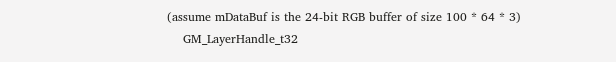(assume mDataBuf is the 24-bit RGB buffer of size 100 * 64 * 3)
    GM_LayerHandle_t32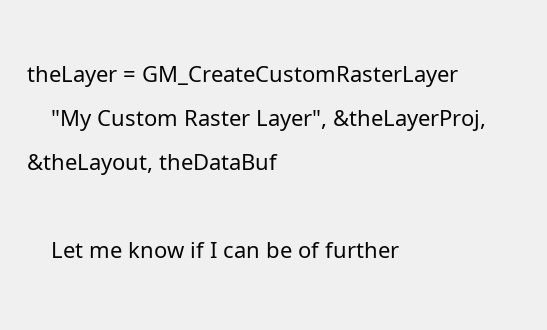theLayer = GM_CreateCustomRasterLayer
    "My Custom Raster Layer", &theLayerProj, &theLayout, theDataBuf

    Let me know if I can be of further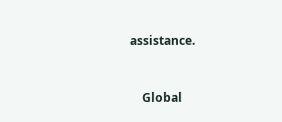assistance.


    Global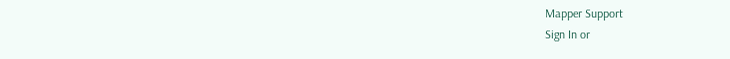Mapper Support
Sign In or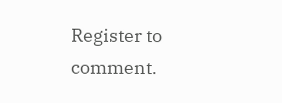Register to comment.